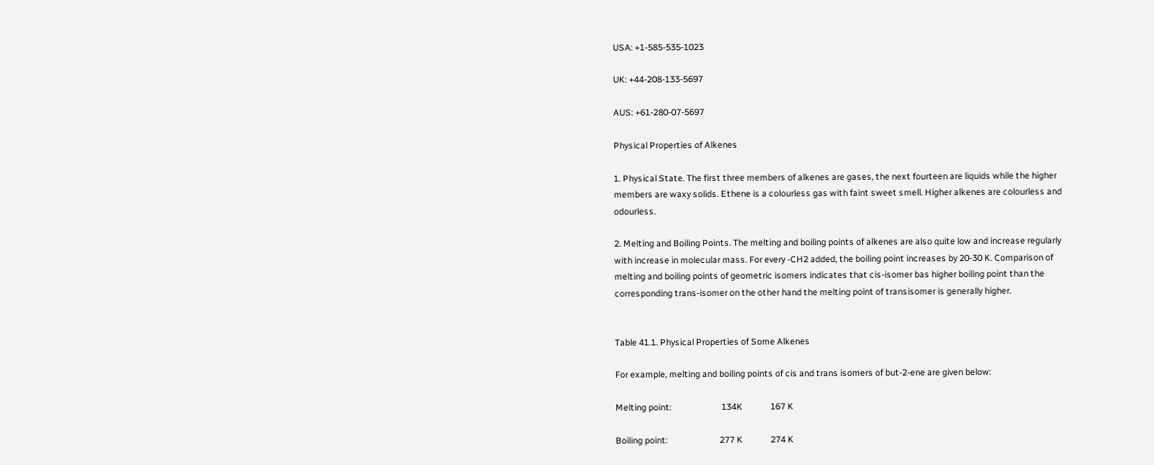USA: +1-585-535-1023

UK: +44-208-133-5697

AUS: +61-280-07-5697

Physical Properties of Alkenes

1. Physical State. The first three members of alkenes are gases, the next fourteen are liquids while the higher members are waxy solids. Ethene is a colourless gas with faint sweet smell. Higher alkenes are colourless and odourless.

2. Melting and Boiling Points. The melting and boiling points of alkenes are also quite low and increase regularly with increase in molecular mass. For every -CH2 added, the boiling point increases by 20-30 K. Comparison of melting and boiling points of geometric isomers indicates that cis-isomer bas higher boiling point than the corresponding trans-isomer on the other hand the melting point of transisomer is generally higher.


Table 41.1. Physical Properties of Some Alkenes

For example, melting and boiling points of cis and trans isomers of but-2-ene are given below:

Melting point:                         134K              167 K

Boiling point:                          277 K              274 K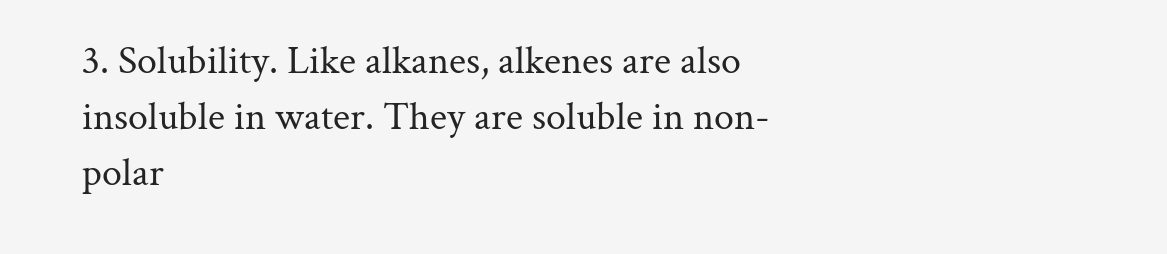3. Solubility. Like alkanes, alkenes are also insoluble in water. They are soluble in non-polar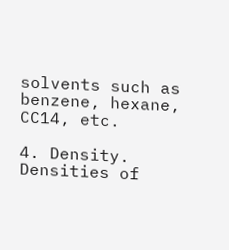solvents such as benzene, hexane, CC14, etc.

4. Density. Densities of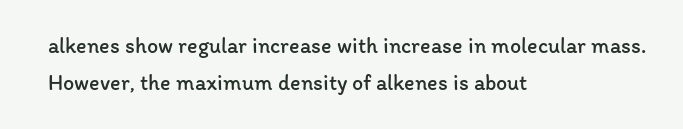alkenes show regular increase with increase in molecular mass. However, the maximum density of alkenes is about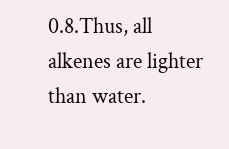0.8.Thus, all alkenes are lighter than water.